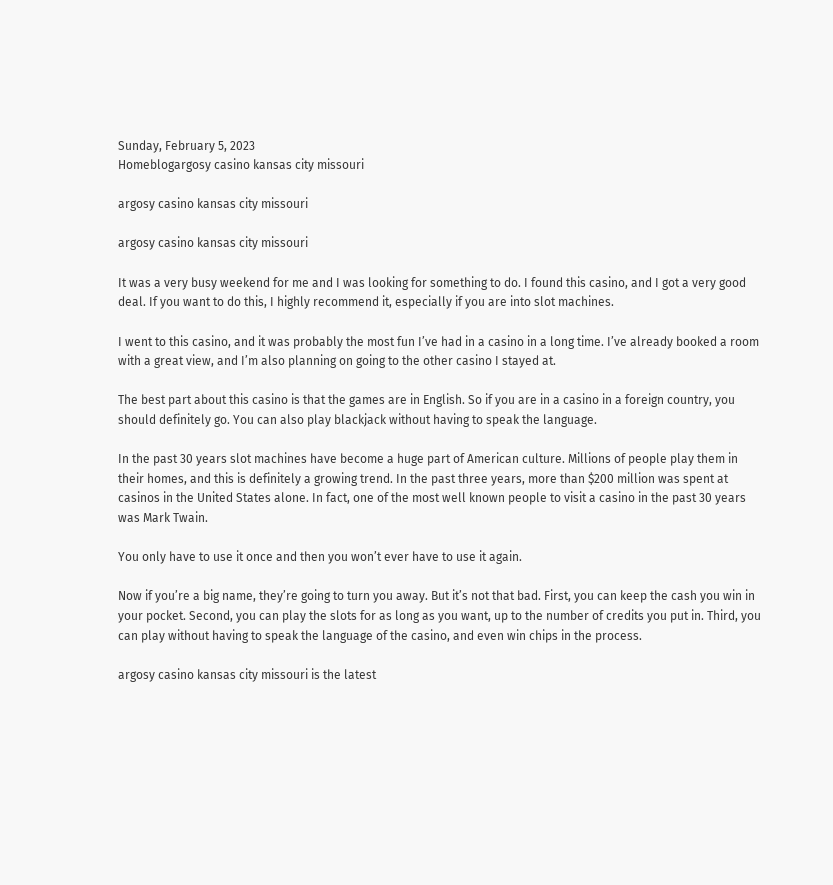Sunday, February 5, 2023
Homeblogargosy casino kansas city missouri

argosy casino kansas city missouri

argosy casino kansas city missouri

It was a very busy weekend for me and I was looking for something to do. I found this casino, and I got a very good deal. If you want to do this, I highly recommend it, especially if you are into slot machines.

I went to this casino, and it was probably the most fun I’ve had in a casino in a long time. I’ve already booked a room with a great view, and I’m also planning on going to the other casino I stayed at.

The best part about this casino is that the games are in English. So if you are in a casino in a foreign country, you should definitely go. You can also play blackjack without having to speak the language.

In the past 30 years slot machines have become a huge part of American culture. Millions of people play them in their homes, and this is definitely a growing trend. In the past three years, more than $200 million was spent at casinos in the United States alone. In fact, one of the most well known people to visit a casino in the past 30 years was Mark Twain.

You only have to use it once and then you won’t ever have to use it again.

Now if you’re a big name, they’re going to turn you away. But it’s not that bad. First, you can keep the cash you win in your pocket. Second, you can play the slots for as long as you want, up to the number of credits you put in. Third, you can play without having to speak the language of the casino, and even win chips in the process.

argosy casino kansas city missouri is the latest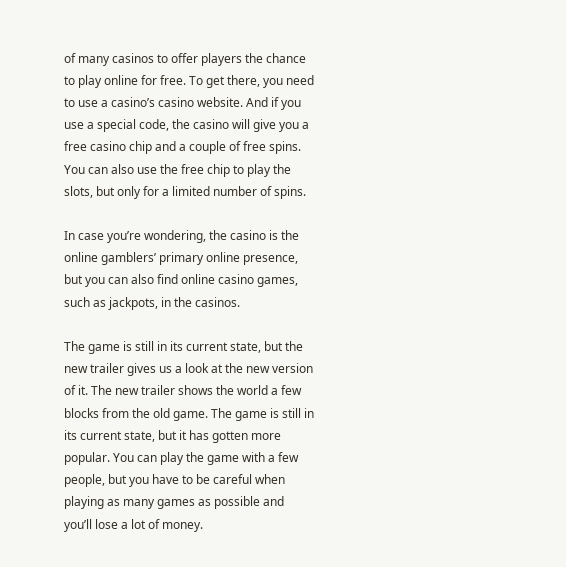of many casinos to offer players the chance to play online for free. To get there, you need to use a casino’s casino website. And if you use a special code, the casino will give you a free casino chip and a couple of free spins. You can also use the free chip to play the slots, but only for a limited number of spins.

In case you’re wondering, the casino is the online gamblers’ primary online presence, but you can also find online casino games, such as jackpots, in the casinos.

The game is still in its current state, but the new trailer gives us a look at the new version of it. The new trailer shows the world a few blocks from the old game. The game is still in its current state, but it has gotten more popular. You can play the game with a few people, but you have to be careful when playing as many games as possible and you’ll lose a lot of money.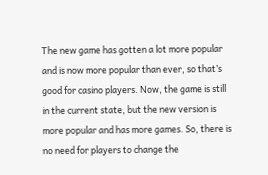The new game has gotten a lot more popular and is now more popular than ever, so that’s good for casino players. Now, the game is still in the current state, but the new version is more popular and has more games. So, there is no need for players to change the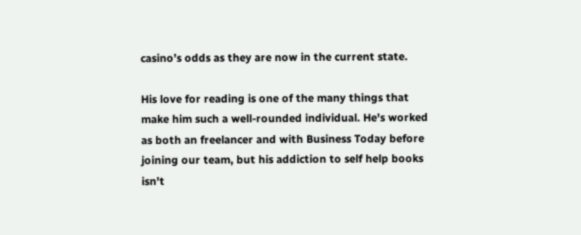casino’s odds as they are now in the current state.

His love for reading is one of the many things that make him such a well-rounded individual. He's worked as both an freelancer and with Business Today before joining our team, but his addiction to self help books isn't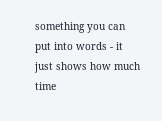something you can put into words - it just shows how much time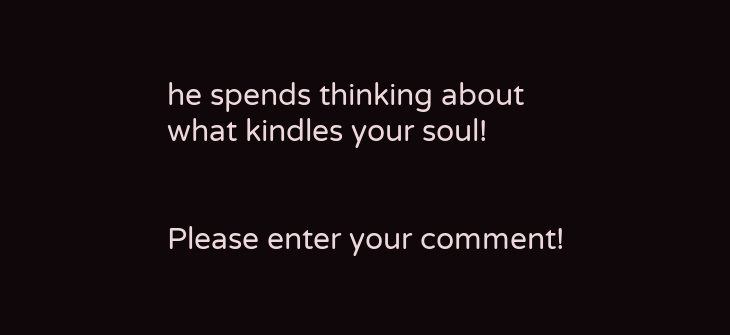he spends thinking about what kindles your soul!


Please enter your comment!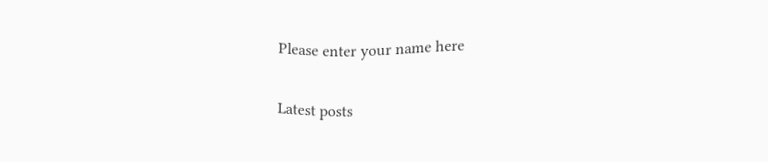Please enter your name here

Latest posts